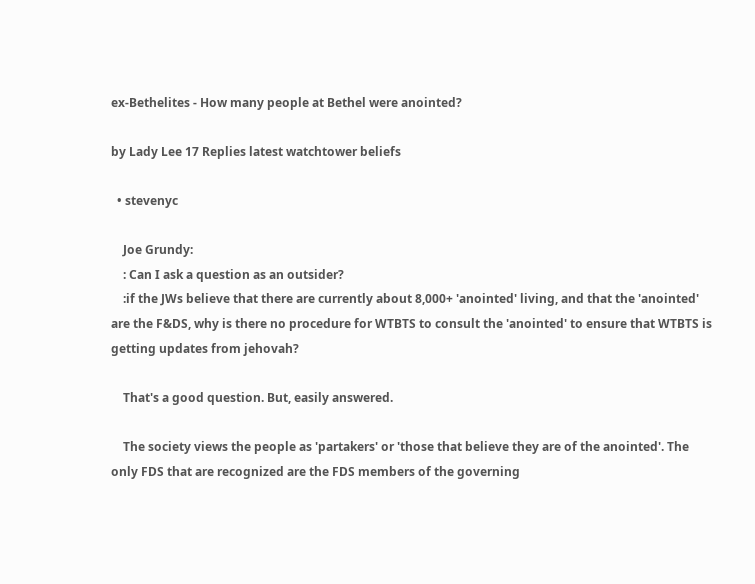ex-Bethelites - How many people at Bethel were anointed?

by Lady Lee 17 Replies latest watchtower beliefs

  • stevenyc

    Joe Grundy:
    : Can I ask a question as an outsider?
    :if the JWs believe that there are currently about 8,000+ 'anointed' living, and that the 'anointed' are the F&DS, why is there no procedure for WTBTS to consult the 'anointed' to ensure that WTBTS is getting updates from jehovah?

    That's a good question. But, easily answered.

    The society views the people as 'partakers' or 'those that believe they are of the anointed'. The only FDS that are recognized are the FDS members of the governing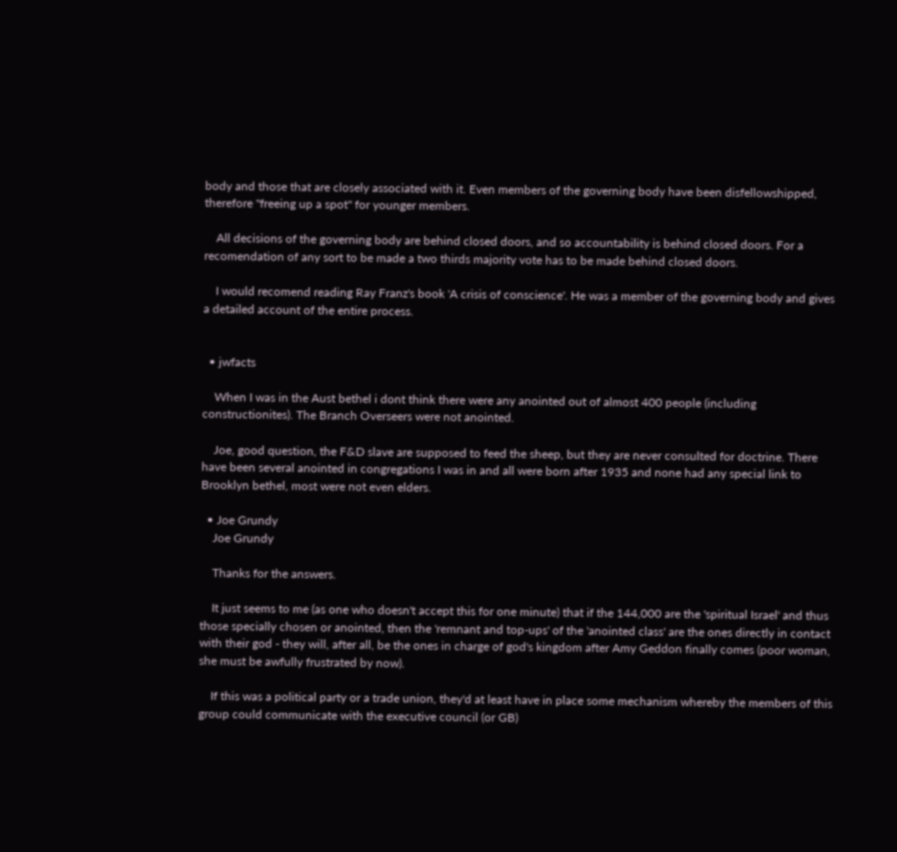body and those that are closely associated with it. Even members of the governing body have been disfellowshipped, therefore "freeing up a spot" for younger members.

    All decisions of the governing body are behind closed doors, and so accountability is behind closed doors. For a recomendation of any sort to be made a two thirds majority vote has to be made behind closed doors.

    I would recomend reading Ray Franz's book 'A crisis of conscience'. He was a member of the governing body and gives a detailed account of the entire process.


  • jwfacts

    When I was in the Aust bethel i dont think there were any anointed out of almost 400 people (including constructionites). The Branch Overseers were not anointed.

    Joe, good question, the F&D slave are supposed to feed the sheep, but they are never consulted for doctrine. There have been several anointed in congregations I was in and all were born after 1935 and none had any special link to Brooklyn bethel, most were not even elders.

  • Joe Grundy
    Joe Grundy

    Thanks for the answers.

    It just seems to me (as one who doesn't accept this for one minute) that if the 144,000 are the 'spiritual Israel' and thus those specially chosen or anointed, then the 'remnant and top-ups' of the 'anointed class' are the ones directly in contact with their god - they will, after all, be the ones in charge of god's kingdom after Amy Geddon finally comes (poor woman, she must be awfully frustrated by now).

    If this was a political party or a trade union, they'd at least have in place some mechanism whereby the members of this group could communicate with the executive council (or GB)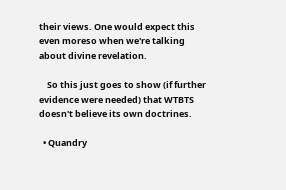their views. One would expect this even moreso when we're talking about divine revelation.

    So this just goes to show (if further evidence were needed) that WTBTS doesn't believe its own doctrines.

  • Quandry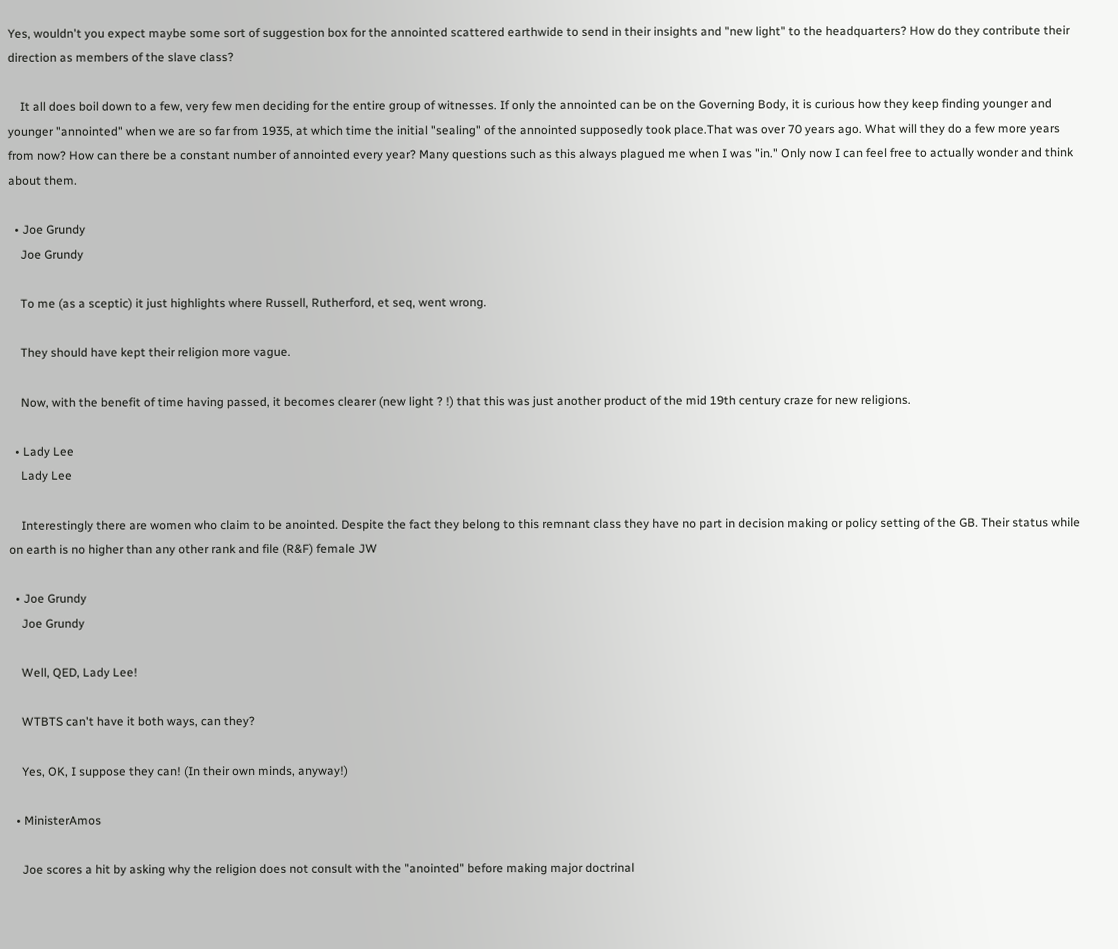Yes, wouldn't you expect maybe some sort of suggestion box for the annointed scattered earthwide to send in their insights and "new light" to the headquarters? How do they contribute their direction as members of the slave class?

    It all does boil down to a few, very few men deciding for the entire group of witnesses. If only the annointed can be on the Governing Body, it is curious how they keep finding younger and younger "annointed" when we are so far from 1935, at which time the initial "sealing" of the annointed supposedly took place.That was over 70 years ago. What will they do a few more years from now? How can there be a constant number of annointed every year? Many questions such as this always plagued me when I was "in." Only now I can feel free to actually wonder and think about them.

  • Joe Grundy
    Joe Grundy

    To me (as a sceptic) it just highlights where Russell, Rutherford, et seq, went wrong.

    They should have kept their religion more vague.

    Now, with the benefit of time having passed, it becomes clearer (new light ? !) that this was just another product of the mid 19th century craze for new religions.

  • Lady Lee
    Lady Lee

    Interestingly there are women who claim to be anointed. Despite the fact they belong to this remnant class they have no part in decision making or policy setting of the GB. Their status while on earth is no higher than any other rank and file (R&F) female JW

  • Joe Grundy
    Joe Grundy

    Well, QED, Lady Lee!

    WTBTS can't have it both ways, can they?

    Yes, OK, I suppose they can! (In their own minds, anyway!)

  • MinisterAmos

    Joe scores a hit by asking why the religion does not consult with the "anointed" before making major doctrinal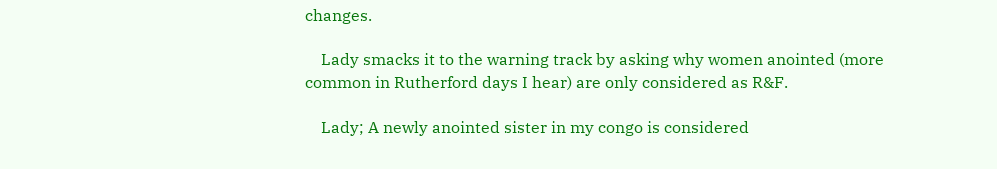changes.

    Lady smacks it to the warning track by asking why women anointed (more common in Rutherford days I hear) are only considered as R&F.

    Lady; A newly anointed sister in my congo is considered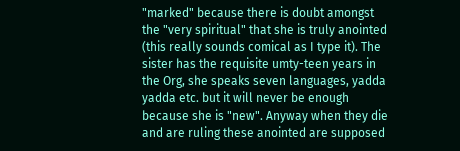"marked" because there is doubt amongst the "very spiritual" that she is truly anointed (this really sounds comical as I type it). The sister has the requisite umty-teen years in the Org, she speaks seven languages, yadda yadda etc. but it will never be enough because she is "new". Anyway when they die and are ruling these anointed are supposed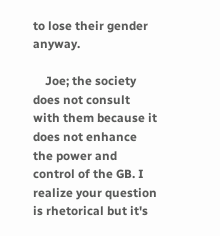to lose their gender anyway.

    Joe; the society does not consult with them because it does not enhance the power and control of the GB. I realize your question is rhetorical but it's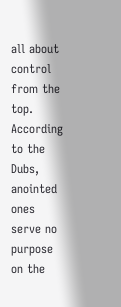all about control from the top. According to the Dubs, anointed ones serve no purpose on the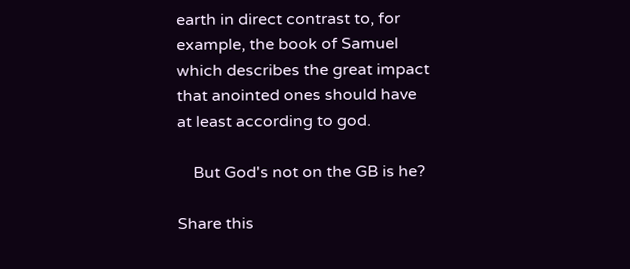earth in direct contrast to, for example, the book of Samuel which describes the great impact that anointed ones should have at least according to god.

    But God's not on the GB is he?

Share this